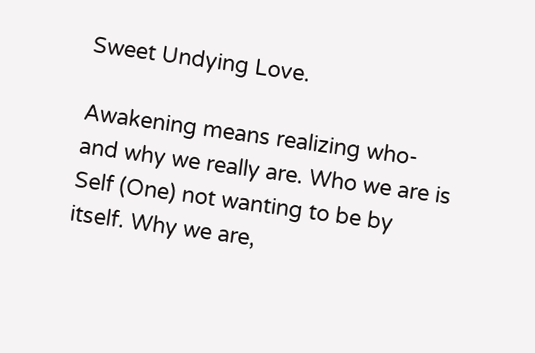Sweet Undying Love.

Awakening means realizing who- and why we really are. Who we are is Self (One) not wanting to be by itself. Why we are,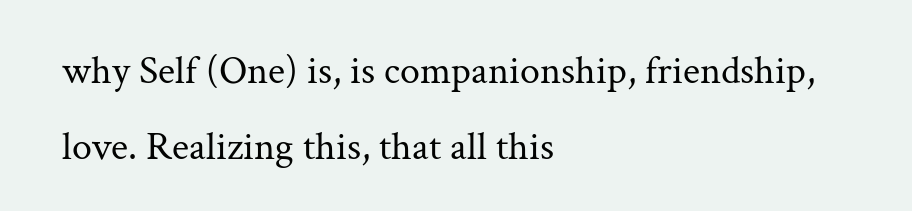why Self (One) is, is companionship, friendship, love. Realizing this, that all this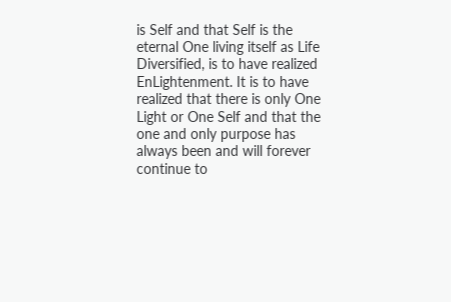is Self and that Self is the eternal One living itself as Life Diversified, is to have realized EnLightenment. It is to have realized that there is only One Light or One Self and that the one and only purpose has always been and will forever continue to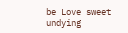be Love sweet undying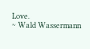Love.
~ Wald Wassermann